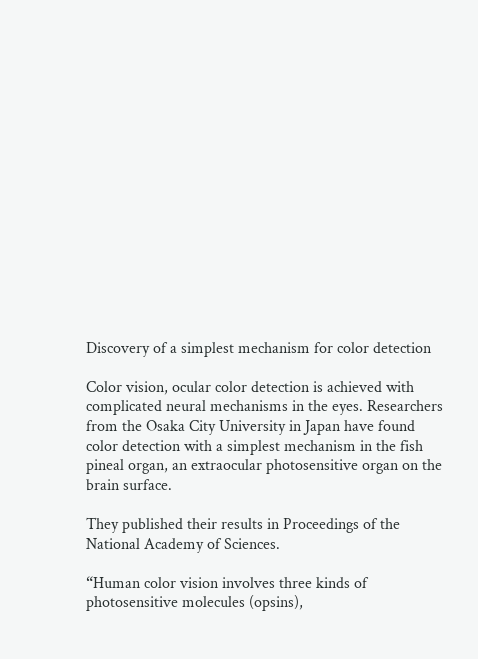Discovery of a simplest mechanism for color detection

Color vision, ocular color detection is achieved with complicated neural mechanisms in the eyes. Researchers from the Osaka City University in Japan have found color detection with a simplest mechanism in the fish pineal organ, an extraocular photosensitive organ on the brain surface.

They published their results in Proceedings of the National Academy of Sciences.

“Human color vision involves three kinds of photosensitive molecules (opsins),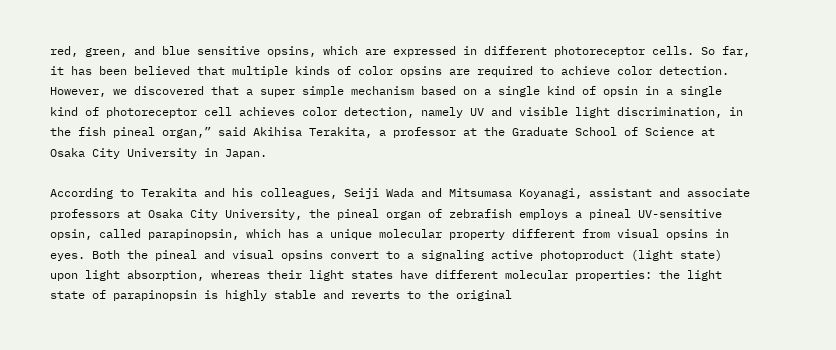red, green, and blue sensitive opsins, which are expressed in different photoreceptor cells. So far, it has been believed that multiple kinds of color opsins are required to achieve color detection. However, we discovered that a super simple mechanism based on a single kind of opsin in a single kind of photoreceptor cell achieves color detection, namely UV and visible light discrimination, in the fish pineal organ,” said Akihisa Terakita, a professor at the Graduate School of Science at Osaka City University in Japan.

According to Terakita and his colleagues, Seiji Wada and Mitsumasa Koyanagi, assistant and associate professors at Osaka City University, the pineal organ of zebrafish employs a pineal UV-sensitive opsin, called parapinopsin, which has a unique molecular property different from visual opsins in eyes. Both the pineal and visual opsins convert to a signaling active photoproduct (light state) upon light absorption, whereas their light states have different molecular properties: the light state of parapinopsin is highly stable and reverts to the original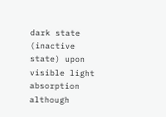dark state (inactive state) upon visible light absorption although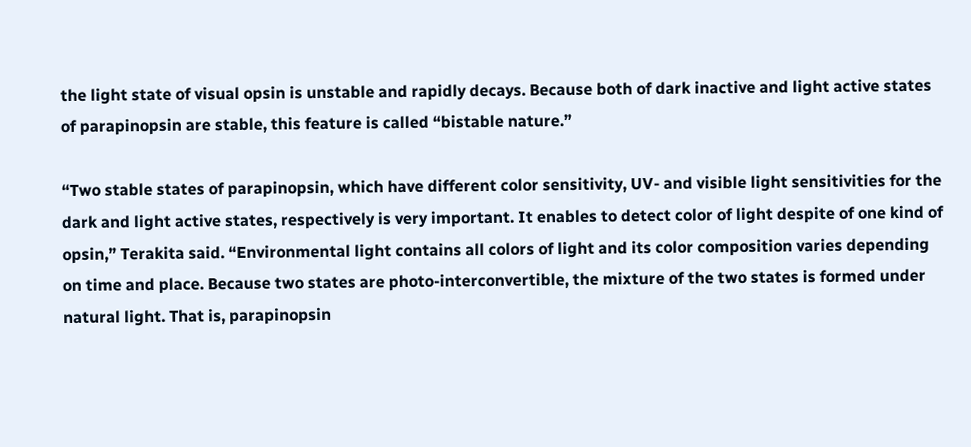the light state of visual opsin is unstable and rapidly decays. Because both of dark inactive and light active states of parapinopsin are stable, this feature is called “bistable nature.”

“Two stable states of parapinopsin, which have different color sensitivity, UV- and visible light sensitivities for the dark and light active states, respectively is very important. It enables to detect color of light despite of one kind of opsin,” Terakita said. “Environmental light contains all colors of light and its color composition varies depending on time and place. Because two states are photo-interconvertible, the mixture of the two states is formed under natural light. That is, parapinopsin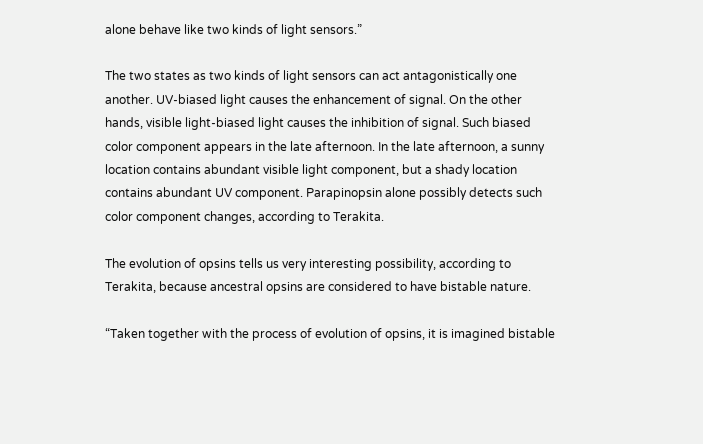alone behave like two kinds of light sensors.”

The two states as two kinds of light sensors can act antagonistically one another. UV-biased light causes the enhancement of signal. On the other hands, visible light-biased light causes the inhibition of signal. Such biased color component appears in the late afternoon. In the late afternoon, a sunny location contains abundant visible light component, but a shady location contains abundant UV component. Parapinopsin alone possibly detects such color component changes, according to Terakita.

The evolution of opsins tells us very interesting possibility, according to Terakita, because ancestral opsins are considered to have bistable nature.

“Taken together with the process of evolution of opsins, it is imagined bistable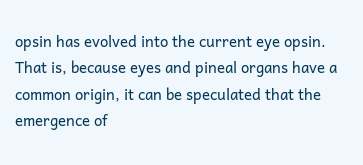opsin has evolved into the current eye opsin. That is, because eyes and pineal organs have a common origin, it can be speculated that the emergence of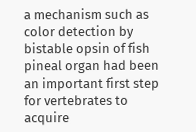a mechanism such as color detection by bistable opsin of fish pineal organ had been an important first step for vertebrates to acquire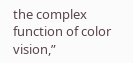the complex function of color vision,”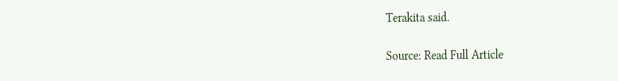Terakita said.

Source: Read Full Article